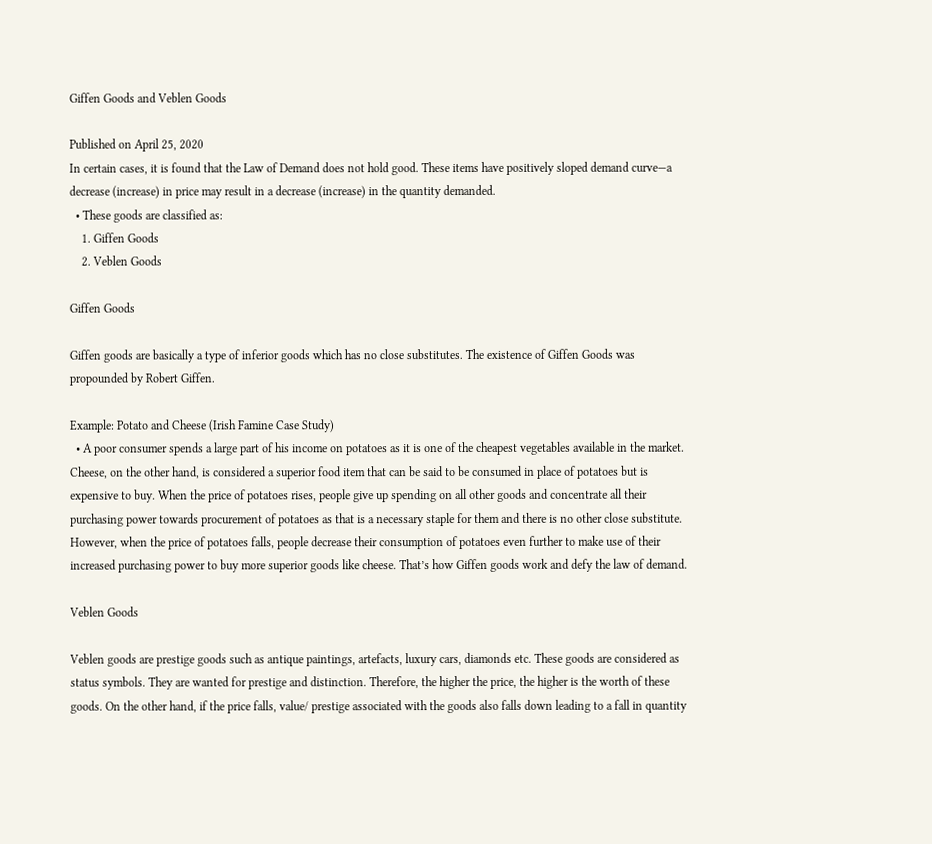Giffen Goods and Veblen Goods

Published on April 25, 2020
In certain cases, it is found that the Law of Demand does not hold good. These items have positively sloped demand curve—a decrease (increase) in price may result in a decrease (increase) in the quantity demanded.
  • These goods are classified as:
    1. Giffen Goods
    2. Veblen Goods

Giffen Goods

Giffen goods are basically a type of inferior goods which has no close substitutes. The existence of Giffen Goods was propounded by Robert Giffen.

Example: Potato and Cheese (Irish Famine Case Study)
  • A poor consumer spends a large part of his income on potatoes as it is one of the cheapest vegetables available in the market. Cheese, on the other hand, is considered a superior food item that can be said to be consumed in place of potatoes but is expensive to buy. When the price of potatoes rises, people give up spending on all other goods and concentrate all their purchasing power towards procurement of potatoes as that is a necessary staple for them and there is no other close substitute. However, when the price of potatoes falls, people decrease their consumption of potatoes even further to make use of their increased purchasing power to buy more superior goods like cheese. That’s how Giffen goods work and defy the law of demand.

Veblen Goods

Veblen goods are prestige goods such as antique paintings, artefacts, luxury cars, diamonds etc. These goods are considered as status symbols. They are wanted for prestige and distinction. Therefore, the higher the price, the higher is the worth of these goods. On the other hand, if the price falls, value/ prestige associated with the goods also falls down leading to a fall in quantity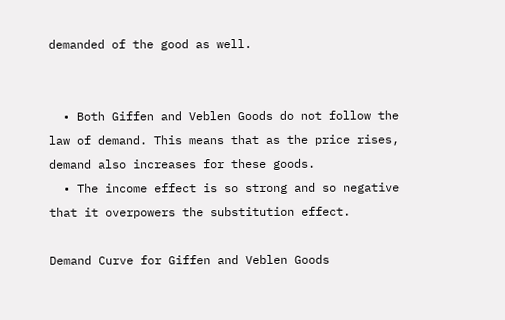demanded of the good as well.


  • Both Giffen and Veblen Goods do not follow the law of demand. This means that as the price rises, demand also increases for these goods.
  • The income effect is so strong and so negative that it overpowers the substitution effect.

Demand Curve for Giffen and Veblen Goods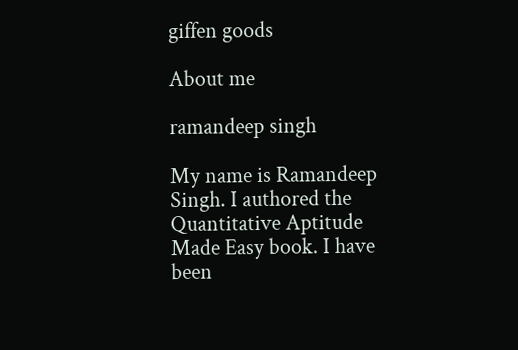giffen goods

About me

ramandeep singh

My name is Ramandeep Singh. I authored the Quantitative Aptitude Made Easy book. I have been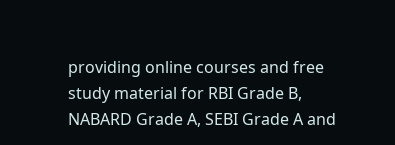providing online courses and free study material for RBI Grade B, NABARD Grade A, SEBI Grade A and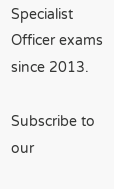Specialist Officer exams since 2013.

Subscribe to our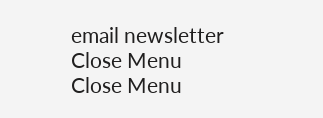email newsletter
Close Menu
Close Menu